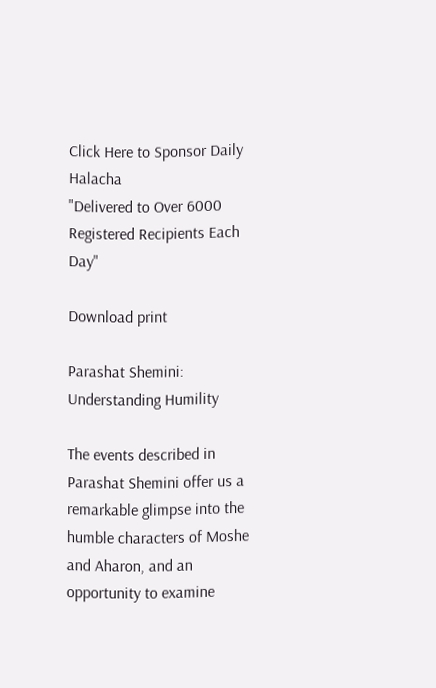Click Here to Sponsor Daily Halacha
"Delivered to Over 6000 Registered Recipients Each Day"

Download print

Parashat Shemini: Understanding Humility

The events described in Parashat Shemini offer us a remarkable glimpse into the humble characters of Moshe and Aharon, and an opportunity to examine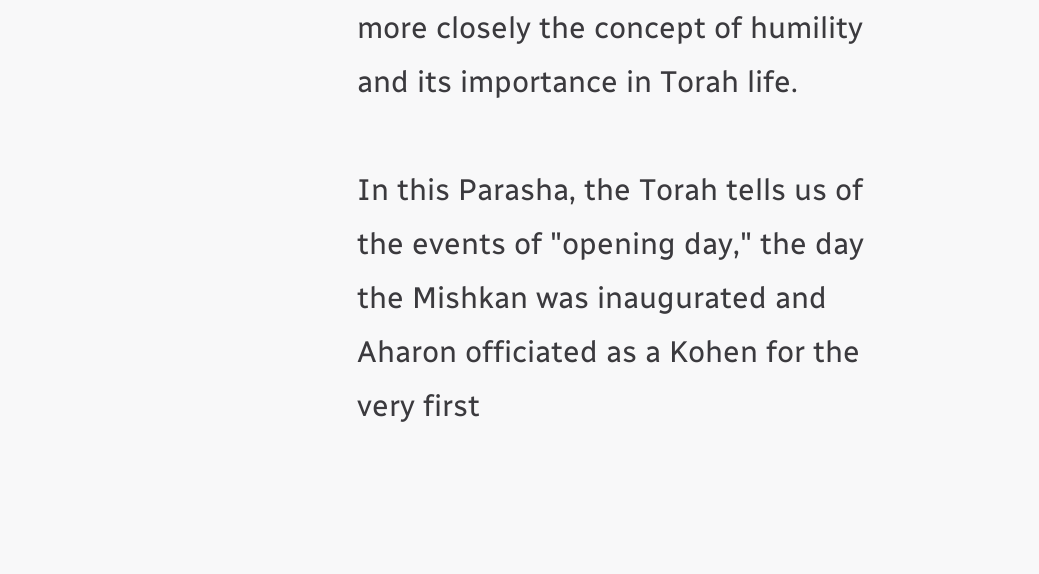more closely the concept of humility and its importance in Torah life.

In this Parasha, the Torah tells us of the events of "opening day," the day the Mishkan was inaugurated and Aharon officiated as a Kohen for the very first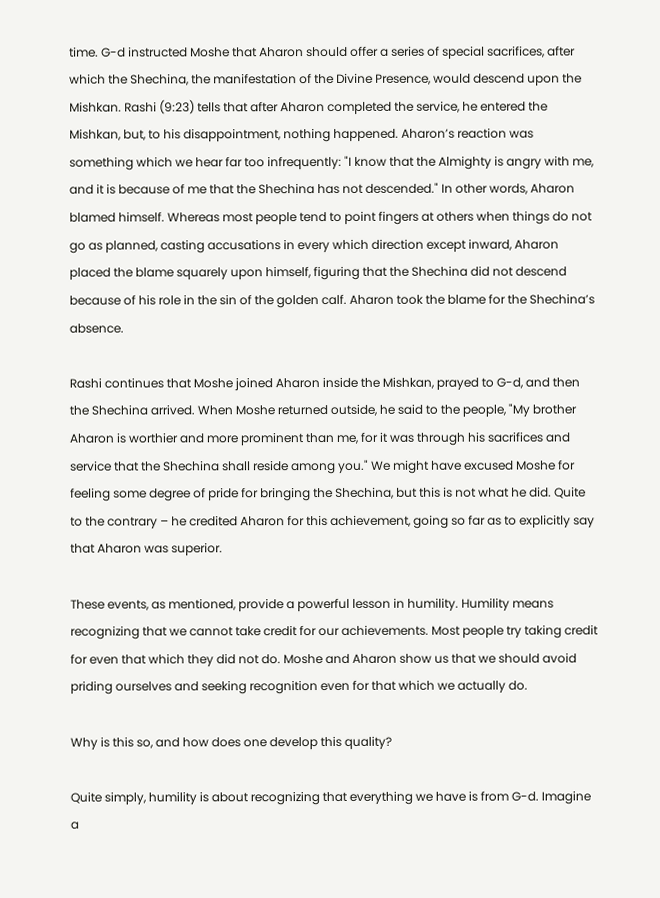time. G-d instructed Moshe that Aharon should offer a series of special sacrifices, after which the Shechina, the manifestation of the Divine Presence, would descend upon the Mishkan. Rashi (9:23) tells that after Aharon completed the service, he entered the Mishkan, but, to his disappointment, nothing happened. Aharon’s reaction was something which we hear far too infrequently: "I know that the Almighty is angry with me, and it is because of me that the Shechina has not descended." In other words, Aharon blamed himself. Whereas most people tend to point fingers at others when things do not go as planned, casting accusations in every which direction except inward, Aharon placed the blame squarely upon himself, figuring that the Shechina did not descend because of his role in the sin of the golden calf. Aharon took the blame for the Shechina’s absence.

Rashi continues that Moshe joined Aharon inside the Mishkan, prayed to G-d, and then the Shechina arrived. When Moshe returned outside, he said to the people, "My brother Aharon is worthier and more prominent than me, for it was through his sacrifices and service that the Shechina shall reside among you." We might have excused Moshe for feeling some degree of pride for bringing the Shechina, but this is not what he did. Quite to the contrary – he credited Aharon for this achievement, going so far as to explicitly say that Aharon was superior.

These events, as mentioned, provide a powerful lesson in humility. Humility means recognizing that we cannot take credit for our achievements. Most people try taking credit for even that which they did not do. Moshe and Aharon show us that we should avoid priding ourselves and seeking recognition even for that which we actually do.

Why is this so, and how does one develop this quality?

Quite simply, humility is about recognizing that everything we have is from G-d. Imagine a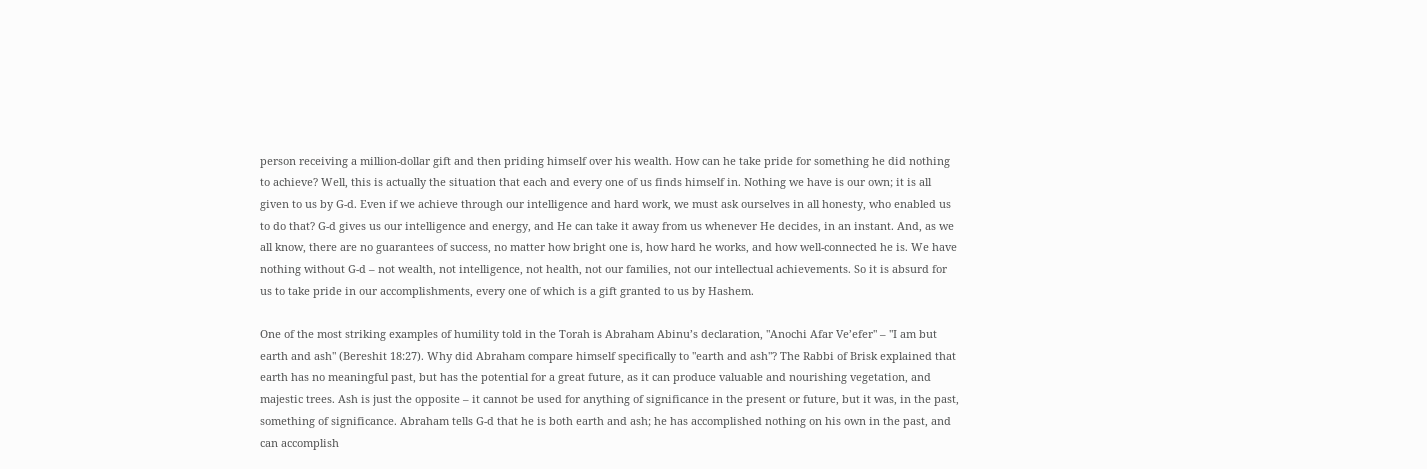person receiving a million-dollar gift and then priding himself over his wealth. How can he take pride for something he did nothing to achieve? Well, this is actually the situation that each and every one of us finds himself in. Nothing we have is our own; it is all given to us by G-d. Even if we achieve through our intelligence and hard work, we must ask ourselves in all honesty, who enabled us to do that? G-d gives us our intelligence and energy, and He can take it away from us whenever He decides, in an instant. And, as we all know, there are no guarantees of success, no matter how bright one is, how hard he works, and how well-connected he is. We have nothing without G-d – not wealth, not intelligence, not health, not our families, not our intellectual achievements. So it is absurd for us to take pride in our accomplishments, every one of which is a gift granted to us by Hashem.

One of the most striking examples of humility told in the Torah is Abraham Abinu’s declaration, "Anochi Afar Ve’efer" – "I am but earth and ash" (Bereshit 18:27). Why did Abraham compare himself specifically to "earth and ash"? The Rabbi of Brisk explained that earth has no meaningful past, but has the potential for a great future, as it can produce valuable and nourishing vegetation, and majestic trees. Ash is just the opposite – it cannot be used for anything of significance in the present or future, but it was, in the past, something of significance. Abraham tells G-d that he is both earth and ash; he has accomplished nothing on his own in the past, and can accomplish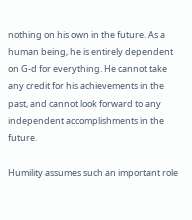nothing on his own in the future. As a human being, he is entirely dependent on G-d for everything. He cannot take any credit for his achievements in the past, and cannot look forward to any independent accomplishments in the future.

Humility assumes such an important role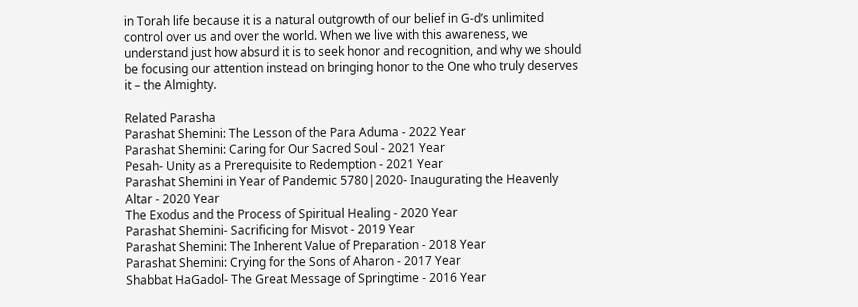in Torah life because it is a natural outgrowth of our belief in G-d’s unlimited control over us and over the world. When we live with this awareness, we understand just how absurd it is to seek honor and recognition, and why we should be focusing our attention instead on bringing honor to the One who truly deserves it – the Almighty.

Related Parasha
Parashat Shemini: The Lesson of the Para Aduma - 2022 Year
Parashat Shemini: Caring for Our Sacred Soul - 2021 Year
Pesah- Unity as a Prerequisite to Redemption - 2021 Year
Parashat Shemini in Year of Pandemic 5780|2020- Inaugurating the Heavenly Altar - 2020 Year
The Exodus and the Process of Spiritual Healing - 2020 Year
Parashat Shemini- Sacrificing for Misvot - 2019 Year
Parashat Shemini: The Inherent Value of Preparation - 2018 Year
Parashat Shemini: Crying for the Sons of Aharon - 2017 Year
Shabbat HaGadol- The Great Message of Springtime - 2016 Year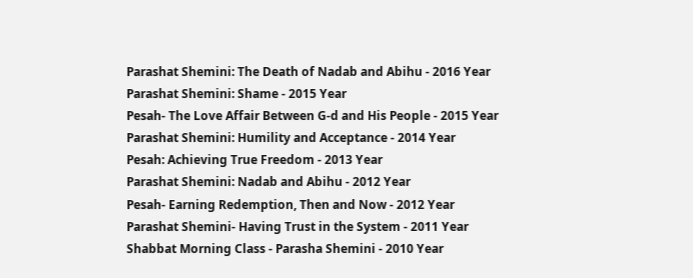Parashat Shemini: The Death of Nadab and Abihu - 2016 Year
Parashat Shemini: Shame - 2015 Year
Pesah- The Love Affair Between G-d and His People - 2015 Year
Parashat Shemini: Humility and Acceptance - 2014 Year
Pesah: Achieving True Freedom - 2013 Year
Parashat Shemini: Nadab and Abihu - 2012 Year
Pesah- Earning Redemption, Then and Now - 2012 Year
Parashat Shemini- Having Trust in the System - 2011 Year
Shabbat Morning Class - Parasha Shemini - 2010 Year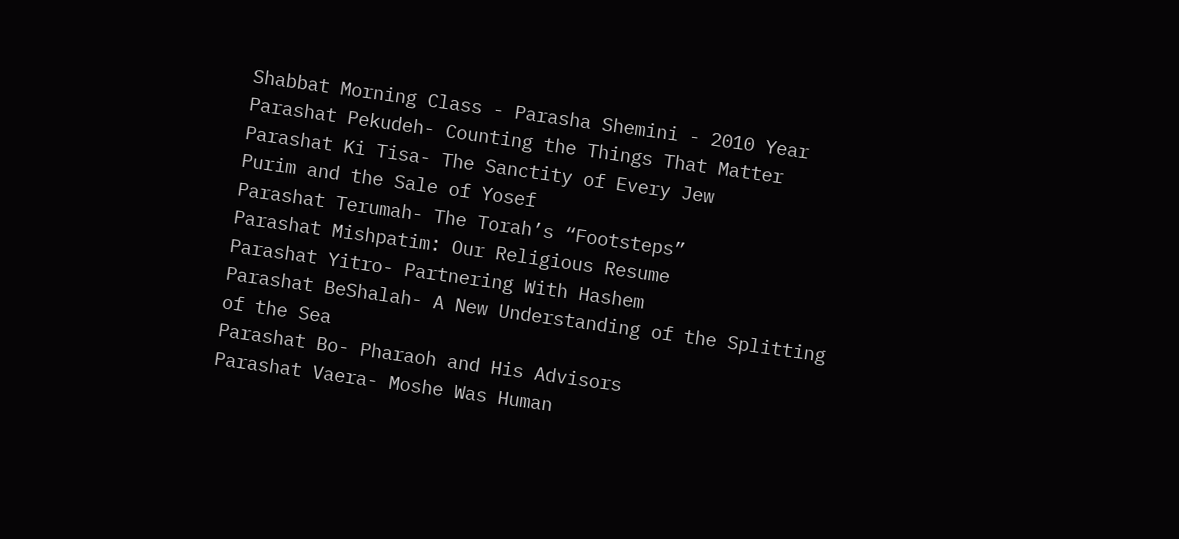Shabbat Morning Class - Parasha Shemini - 2010 Year
Parashat Pekudeh- Counting the Things That Matter
Parashat Ki Tisa- The Sanctity of Every Jew
Purim and the Sale of Yosef
Parashat Terumah- The Torah’s “Footsteps”
Parashat Mishpatim: Our Religious Resume
Parashat Yitro- Partnering With Hashem
Parashat BeShalah- A New Understanding of the Splitting of the Sea
Parashat Bo- Pharaoh and His Advisors
Parashat Vaera- Moshe Was Human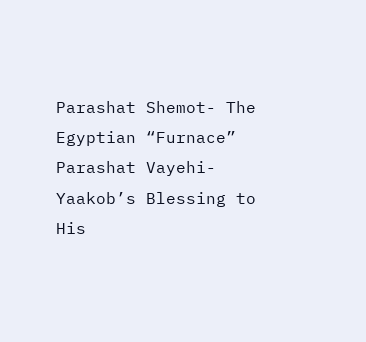Parashat Shemot- The Egyptian “Furnace”
Parashat Vayehi- Yaakob’s Blessing to His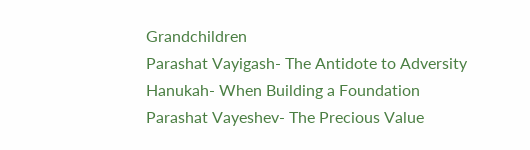Grandchildren
Parashat Vayigash- The Antidote to Adversity
Hanukah- When Building a Foundation
Parashat Vayeshev- The Precious Value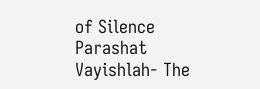of Silence
Parashat Vayishlah- The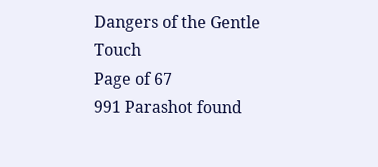Dangers of the Gentle Touch
Page of 67
991 Parashot found